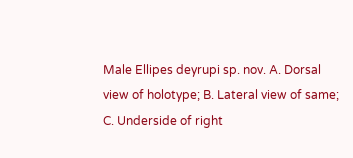Male Ellipes deyrupi sp. nov. A. Dorsal view of holotype; B. Lateral view of same; C. Underside of right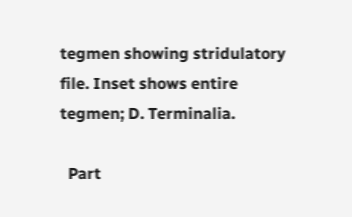tegmen showing stridulatory file. Inset shows entire tegmen; D. Terminalia.

  Part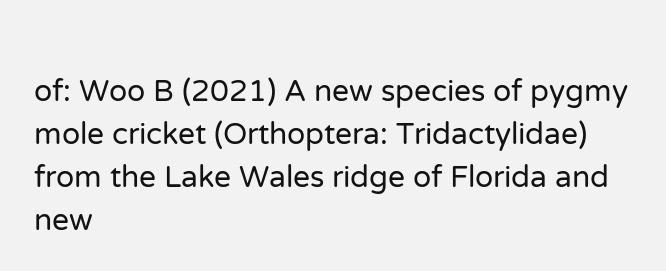of: Woo B (2021) A new species of pygmy mole cricket (Orthoptera: Tridactylidae) from the Lake Wales ridge of Florida and new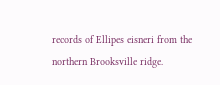records of Ellipes eisneri from the northern Brooksville ridge.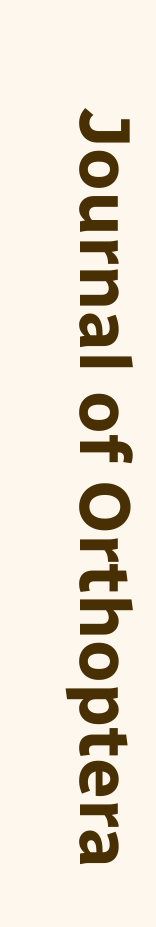Journal of Orthoptera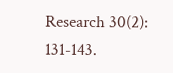Research 30(2): 131-143.